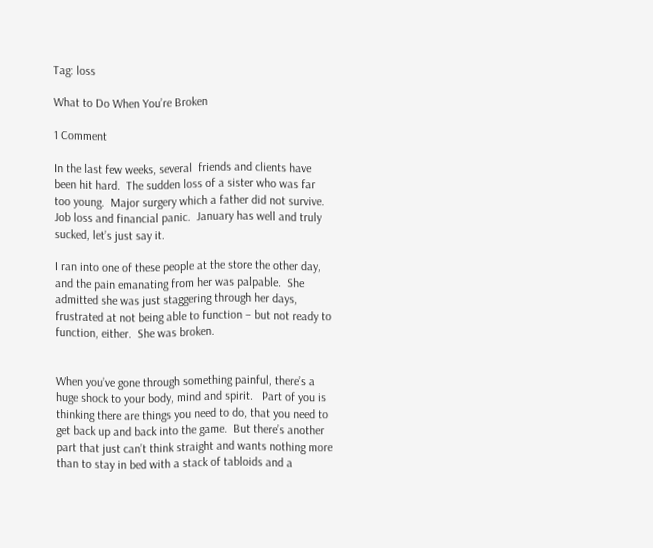Tag: loss

What to Do When You’re Broken

1 Comment

In the last few weeks, several  friends and clients have been hit hard.  The sudden loss of a sister who was far too young.  Major surgery which a father did not survive.  Job loss and financial panic.  January has well and truly sucked, let’s just say it.

I ran into one of these people at the store the other day, and the pain emanating from her was palpable.  She admitted she was just staggering through her days, frustrated at not being able to function – but not ready to function, either.  She was broken.


When you’ve gone through something painful, there’s a huge shock to your body, mind and spirit.   Part of you is thinking there are things you need to do, that you need to get back up and back into the game.  But there’s another part that just can’t think straight and wants nothing more than to stay in bed with a stack of tabloids and a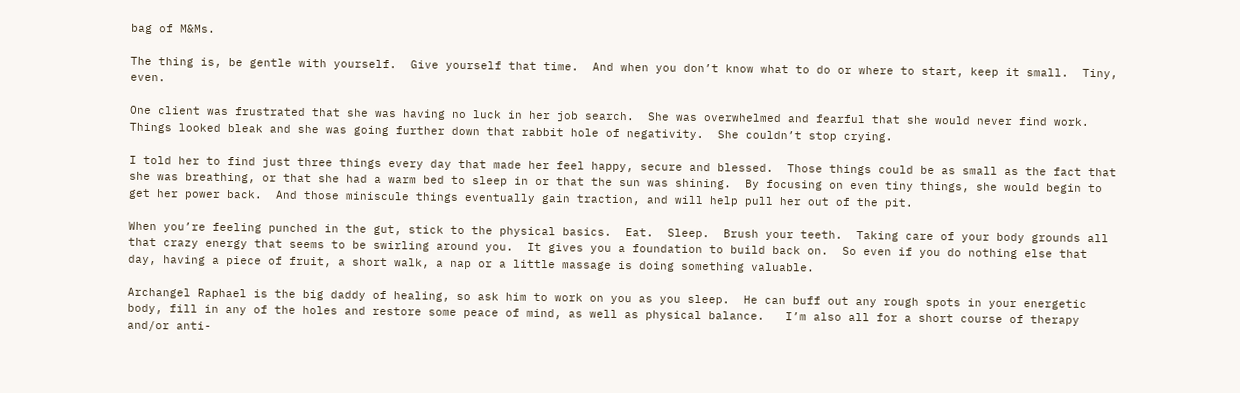bag of M&Ms.

The thing is, be gentle with yourself.  Give yourself that time.  And when you don’t know what to do or where to start, keep it small.  Tiny, even.

One client was frustrated that she was having no luck in her job search.  She was overwhelmed and fearful that she would never find work.  Things looked bleak and she was going further down that rabbit hole of negativity.  She couldn’t stop crying.

I told her to find just three things every day that made her feel happy, secure and blessed.  Those things could be as small as the fact that she was breathing, or that she had a warm bed to sleep in or that the sun was shining.  By focusing on even tiny things, she would begin to get her power back.  And those miniscule things eventually gain traction, and will help pull her out of the pit.

When you’re feeling punched in the gut, stick to the physical basics.  Eat.  Sleep.  Brush your teeth.  Taking care of your body grounds all that crazy energy that seems to be swirling around you.  It gives you a foundation to build back on.  So even if you do nothing else that day, having a piece of fruit, a short walk, a nap or a little massage is doing something valuable.

Archangel Raphael is the big daddy of healing, so ask him to work on you as you sleep.  He can buff out any rough spots in your energetic body, fill in any of the holes and restore some peace of mind, as well as physical balance.   I’m also all for a short course of therapy and/or anti-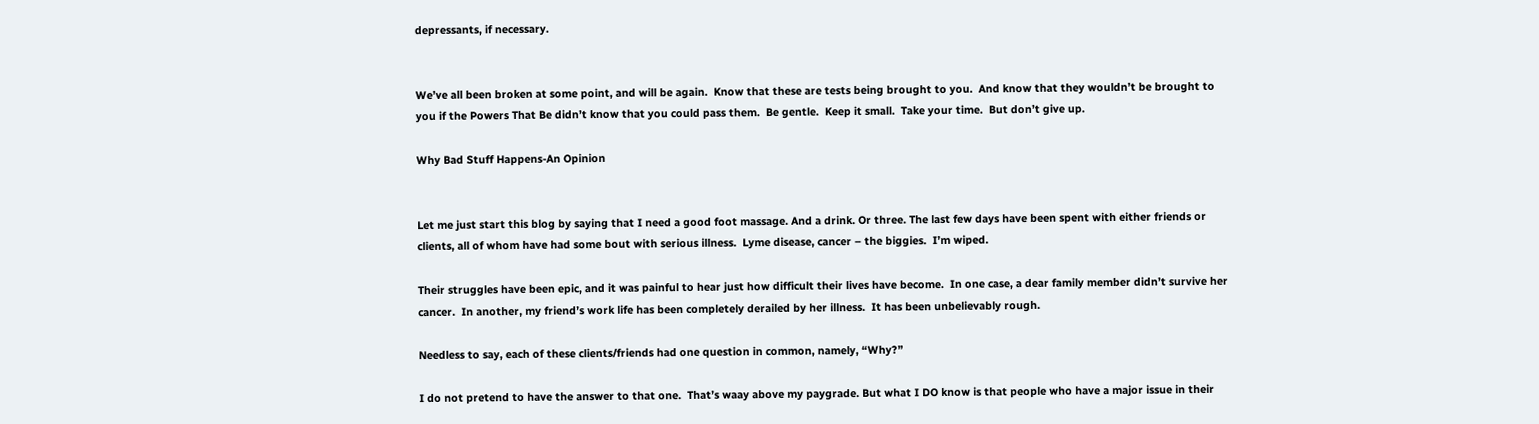depressants, if necessary.


We’ve all been broken at some point, and will be again.  Know that these are tests being brought to you.  And know that they wouldn’t be brought to you if the Powers That Be didn’t know that you could pass them.  Be gentle.  Keep it small.  Take your time.  But don’t give up.

Why Bad Stuff Happens-An Opinion


Let me just start this blog by saying that I need a good foot massage. And a drink. Or three. The last few days have been spent with either friends or clients, all of whom have had some bout with serious illness.  Lyme disease, cancer – the biggies.  I’m wiped.

Their struggles have been epic, and it was painful to hear just how difficult their lives have become.  In one case, a dear family member didn’t survive her cancer.  In another, my friend’s work life has been completely derailed by her illness.  It has been unbelievably rough.

Needless to say, each of these clients/friends had one question in common, namely, “Why?”

I do not pretend to have the answer to that one.  That’s waay above my paygrade. But what I DO know is that people who have a major issue in their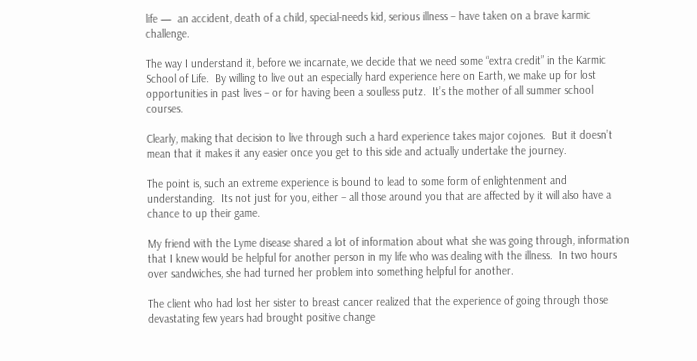life —  an accident, death of a child, special-needs kid, serious illness – have taken on a brave karmic challenge.

The way I understand it, before we incarnate, we decide that we need some “extra credit” in the Karmic School of Life.  By willing to live out an especially hard experience here on Earth, we make up for lost opportunities in past lives – or for having been a soulless putz.  It’s the mother of all summer school courses.

Clearly, making that decision to live through such a hard experience takes major cojones.  But it doesn’t mean that it makes it any easier once you get to this side and actually undertake the journey.

The point is, such an extreme experience is bound to lead to some form of enlightenment and understanding.  Its not just for you, either – all those around you that are affected by it will also have a chance to up their game.

My friend with the Lyme disease shared a lot of information about what she was going through, information that I knew would be helpful for another person in my life who was dealing with the illness.  In two hours over sandwiches, she had turned her problem into something helpful for another.

The client who had lost her sister to breast cancer realized that the experience of going through those devastating few years had brought positive change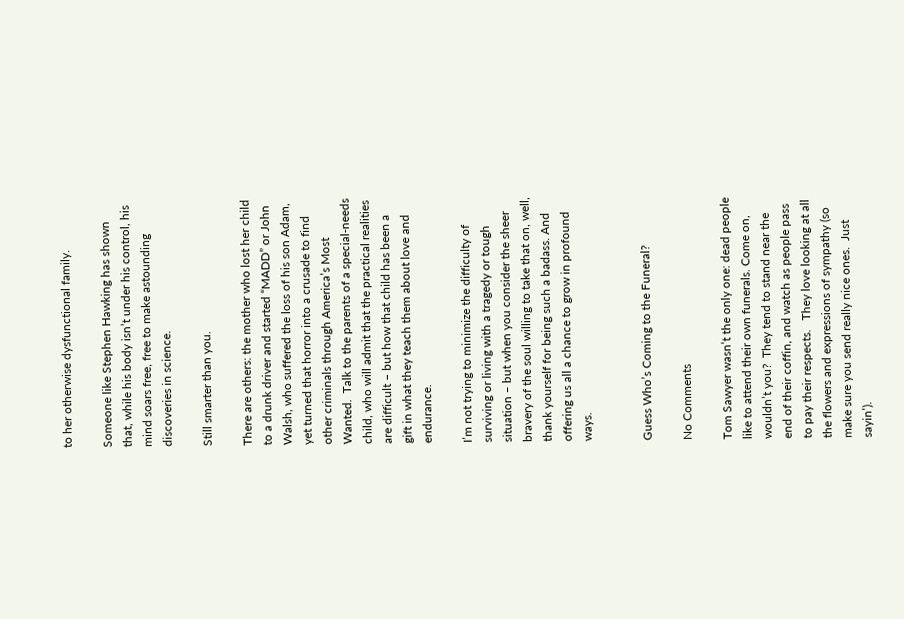to her otherwise dysfunctional family.

Someone like Stephen Hawking has shown that, while his body isn’t under his control, his mind soars free, free to make astounding discoveries in science.

Still smarter than you.

There are others: the mother who lost her child to a drunk driver and started “MADD” or John Walsh, who suffered the loss of his son Adam, yet turned that horror into a crusade to find other criminals through America’s Most Wanted.  Talk to the parents of a special-needs child, who will admit that the practical realities are difficult – but how that child has been a gift in what they teach them about love and endurance.

I’m not trying to minimize the difficulty of surviving or living with a tragedy or tough situation – but when you consider the sheer bravery of the soul willing to take that on, well, thank yourself for being such a badass. And offering us all a chance to grow in profound ways.


Guess Who’s Coming to the Funeral?

No Comments

Tom Sawyer wasn’t the only one: dead people like to attend their own funerals. Come on, wouldn’t you?  They tend to stand near the end of their coffin, and watch as people pass to pay their respects.   They love looking at all the flowers and expressions of sympathy (so make sure you send really nice ones.  Just sayin’).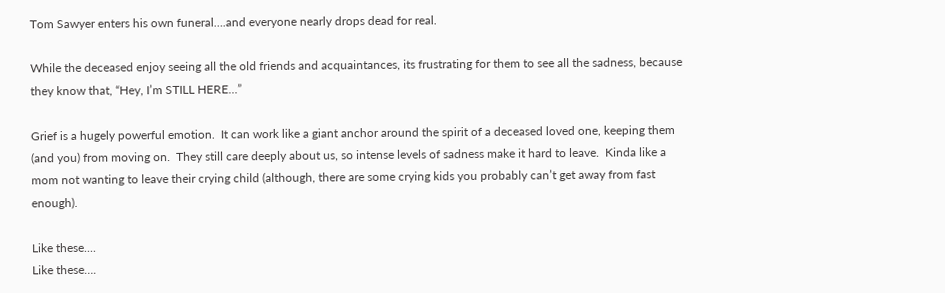Tom Sawyer enters his own funeral….and everyone nearly drops dead for real.

While the deceased enjoy seeing all the old friends and acquaintances, its frustrating for them to see all the sadness, because they know that, “Hey, I’m STILL HERE…”

Grief is a hugely powerful emotion.  It can work like a giant anchor around the spirit of a deceased loved one, keeping them (and you) from moving on.  They still care deeply about us, so intense levels of sadness make it hard to leave.  Kinda like a mom not wanting to leave their crying child (although, there are some crying kids you probably can’t get away from fast enough).

Like these....
Like these….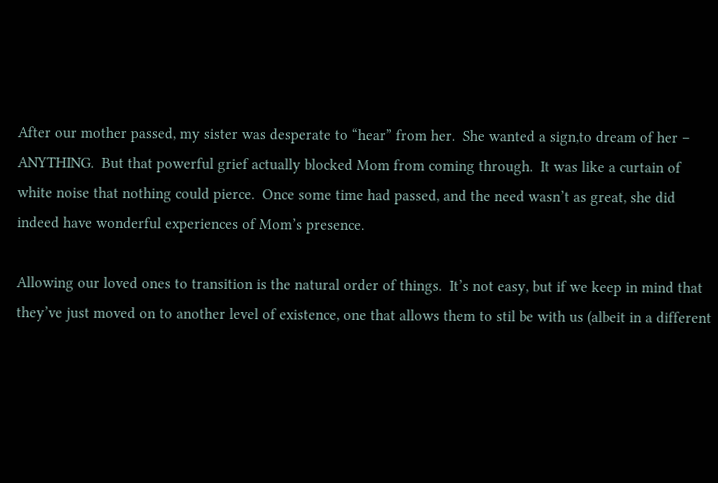After our mother passed, my sister was desperate to “hear” from her.  She wanted a sign,to dream of her – ANYTHING.  But that powerful grief actually blocked Mom from coming through.  It was like a curtain of white noise that nothing could pierce.  Once some time had passed, and the need wasn’t as great, she did indeed have wonderful experiences of Mom’s presence.

Allowing our loved ones to transition is the natural order of things.  It’s not easy, but if we keep in mind that they’ve just moved on to another level of existence, one that allows them to stil be with us (albeit in a different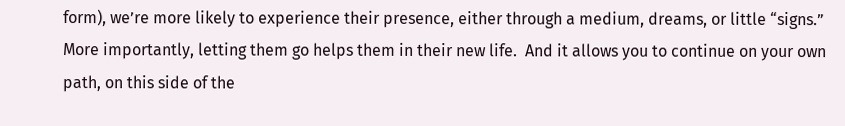form), we’re more likely to experience their presence, either through a medium, dreams, or little “signs.”  More importantly, letting them go helps them in their new life.  And it allows you to continue on your own path, on this side of the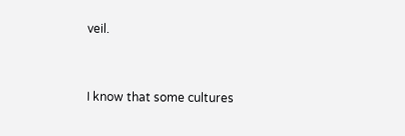veil.


I know that some cultures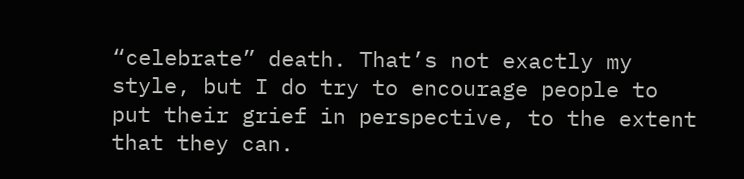“celebrate” death. That’s not exactly my style, but I do try to encourage people to put their grief in perspective, to the extent that they can.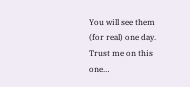You will see them (for real) one day.  Trust me on this one…